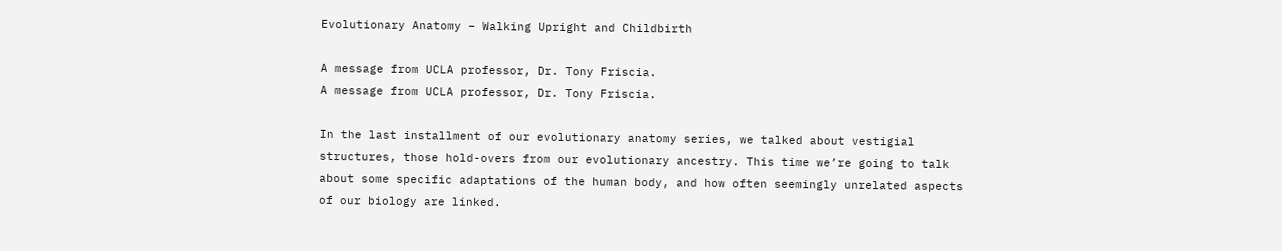Evolutionary Anatomy – Walking Upright and Childbirth

A message from UCLA professor, Dr. Tony Friscia.
A message from UCLA professor, Dr. Tony Friscia.

In the last installment of our evolutionary anatomy series, we talked about vestigial structures, those hold-overs from our evolutionary ancestry. This time we’re going to talk about some specific adaptations of the human body, and how often seemingly unrelated aspects of our biology are linked.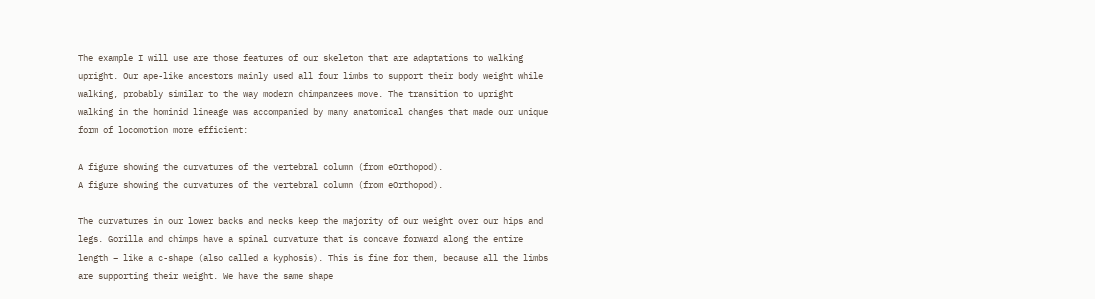The example I will use are those features of our skeleton that are adaptations to walking upright. Our ape-like ancestors mainly used all four limbs to support their body weight while walking, probably similar to the way modern chimpanzees move. The transition to upright walking in the hominid lineage was accompanied by many anatomical changes that made our unique form of locomotion more efficient:

A figure showing the curvatures of the vertebral column (from eOrthopod).
A figure showing the curvatures of the vertebral column (from eOrthopod).

The curvatures in our lower backs and necks keep the majority of our weight over our hips and legs. Gorilla and chimps have a spinal curvature that is concave forward along the entire length – like a c-shape (also called a kyphosis). This is fine for them, because all the limbs are supporting their weight. We have the same shape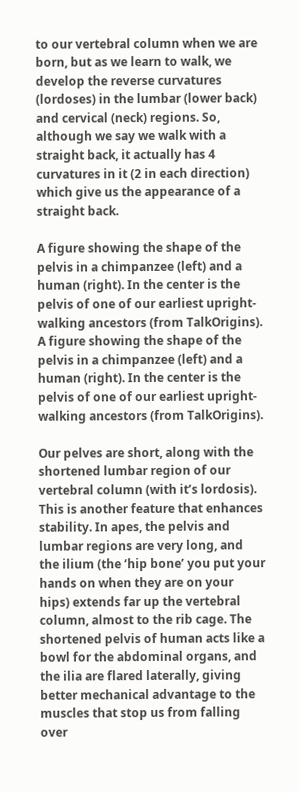to our vertebral column when we are born, but as we learn to walk, we develop the reverse curvatures (lordoses) in the lumbar (lower back) and cervical (neck) regions. So, although we say we walk with a straight back, it actually has 4 curvatures in it (2 in each direction) which give us the appearance of a straight back.

A figure showing the shape of the pelvis in a chimpanzee (left) and a human (right). In the center is the pelvis of one of our earliest upright-walking ancestors (from TalkOrigins).
A figure showing the shape of the pelvis in a chimpanzee (left) and a human (right). In the center is the pelvis of one of our earliest upright-walking ancestors (from TalkOrigins).

Our pelves are short, along with the shortened lumbar region of our vertebral column (with it’s lordosis). This is another feature that enhances stability. In apes, the pelvis and lumbar regions are very long, and the ilium (the ‘hip bone’ you put your hands on when they are on your hips) extends far up the vertebral column, almost to the rib cage. The shortened pelvis of human acts like a bowl for the abdominal organs, and the ilia are flared laterally, giving better mechanical advantage to the muscles that stop us from falling over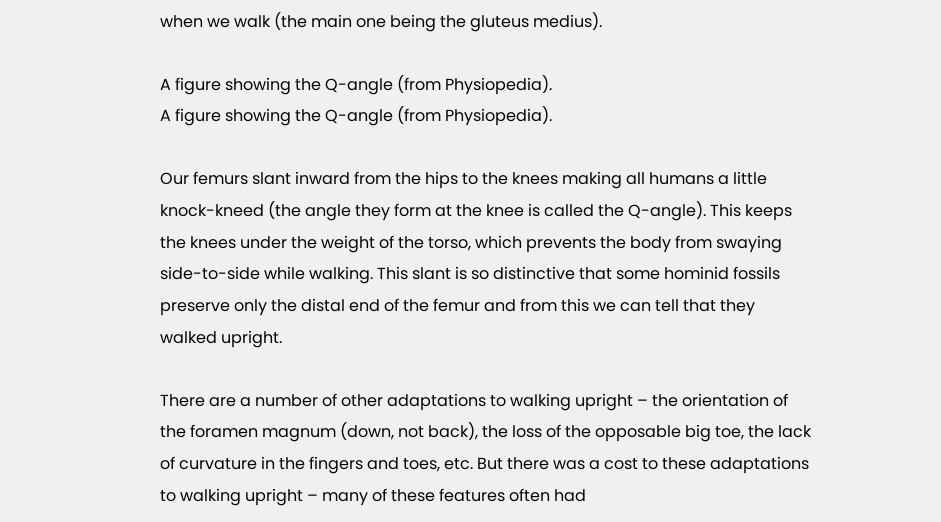when we walk (the main one being the gluteus medius).

A figure showing the Q-angle (from Physiopedia).
A figure showing the Q-angle (from Physiopedia).

Our femurs slant inward from the hips to the knees making all humans a little knock-kneed (the angle they form at the knee is called the Q-angle). This keeps the knees under the weight of the torso, which prevents the body from swaying side-to-side while walking. This slant is so distinctive that some hominid fossils preserve only the distal end of the femur and from this we can tell that they walked upright.

There are a number of other adaptations to walking upright – the orientation of the foramen magnum (down, not back), the loss of the opposable big toe, the lack of curvature in the fingers and toes, etc. But there was a cost to these adaptations to walking upright – many of these features often had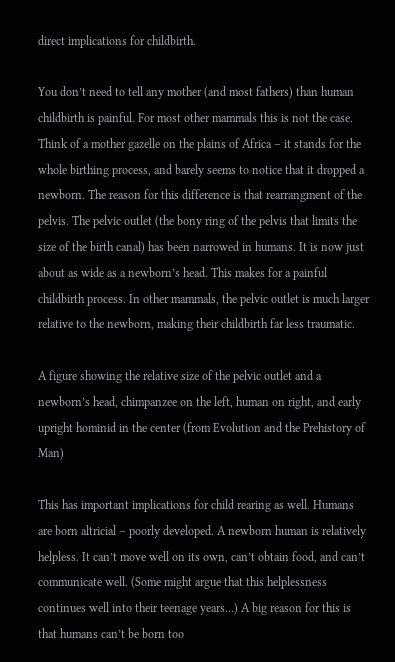direct implications for childbirth.

You don’t need to tell any mother (and most fathers) than human childbirth is painful. For most other mammals this is not the case. Think of a mother gazelle on the plains of Africa – it stands for the whole birthing process, and barely seems to notice that it dropped a newborn. The reason for this difference is that rearrangment of the pelvis. The pelvic outlet (the bony ring of the pelvis that limits the size of the birth canal) has been narrowed in humans. It is now just about as wide as a newborn’s head. This makes for a painful childbirth process. In other mammals, the pelvic outlet is much larger relative to the newborn, making their childbirth far less traumatic.

A figure showing the relative size of the pelvic outlet and a newborn’s head, chimpanzee on the left, human on right, and early upright hominid in the center (from Evolution and the Prehistory of Man)

This has important implications for child rearing as well. Humans are born altricial – poorly developed. A newborn human is relatively helpless. It can’t move well on its own, can’t obtain food, and can’t communicate well. (Some might argue that this helplessness continues well into their teenage years…) A big reason for this is that humans can’t be born too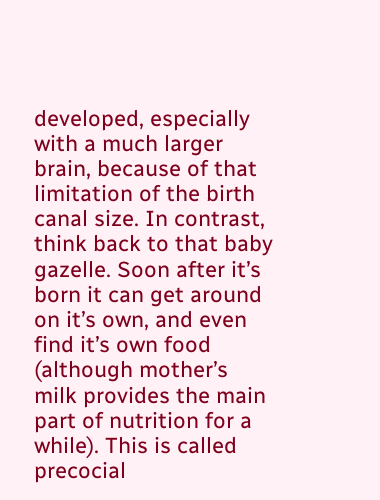developed, especially with a much larger brain, because of that limitation of the birth canal size. In contrast, think back to that baby gazelle. Soon after it’s born it can get around on it’s own, and even find it’s own food (although mother’s milk provides the main part of nutrition for a while). This is called precocial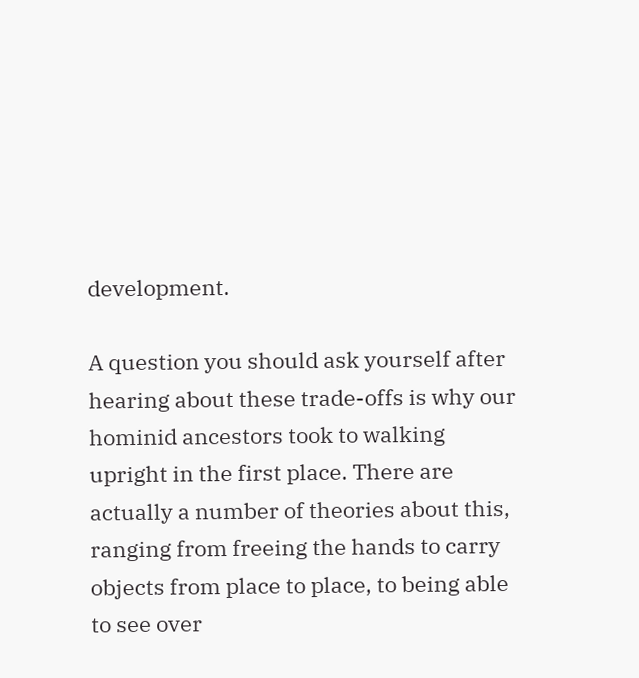development.

A question you should ask yourself after hearing about these trade-offs is why our hominid ancestors took to walking upright in the first place. There are actually a number of theories about this, ranging from freeing the hands to carry objects from place to place, to being able to see over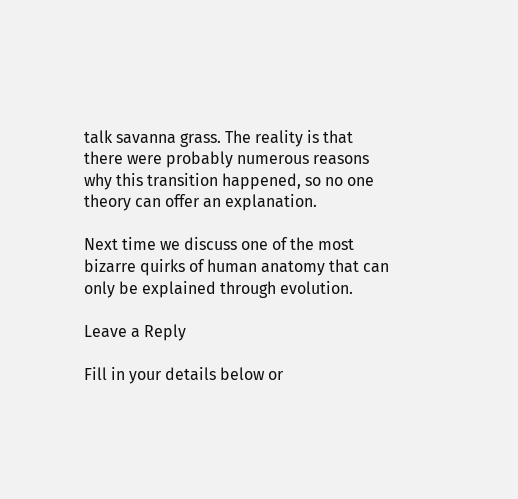talk savanna grass. The reality is that there were probably numerous reasons why this transition happened, so no one theory can offer an explanation.

Next time we discuss one of the most bizarre quirks of human anatomy that can only be explained through evolution.

Leave a Reply

Fill in your details below or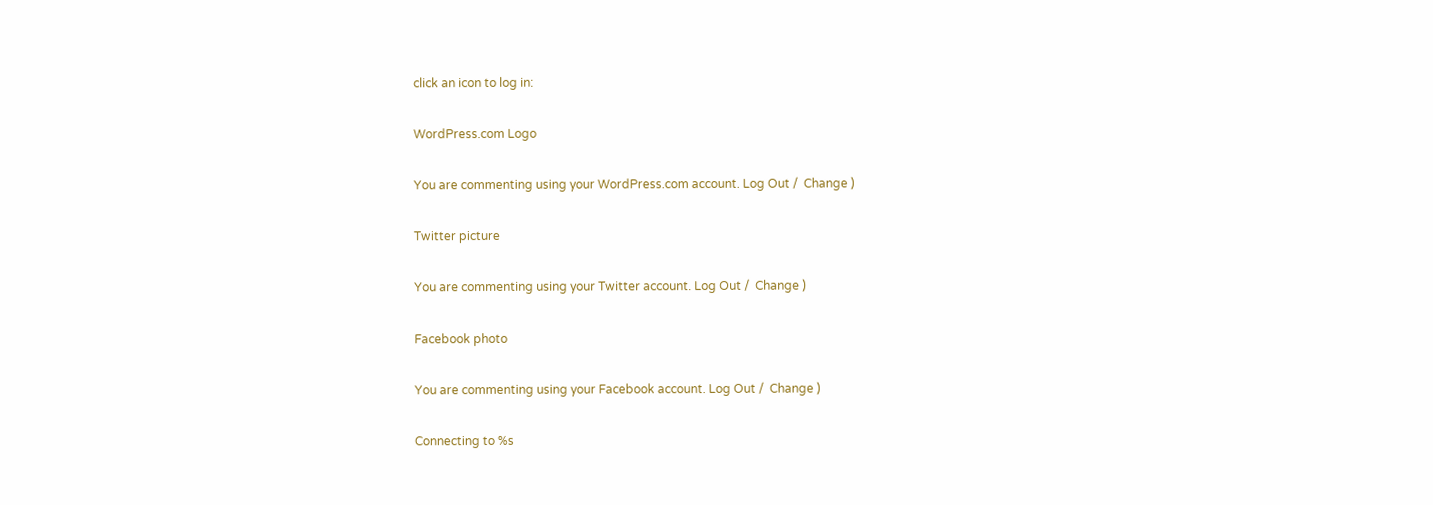click an icon to log in:

WordPress.com Logo

You are commenting using your WordPress.com account. Log Out /  Change )

Twitter picture

You are commenting using your Twitter account. Log Out /  Change )

Facebook photo

You are commenting using your Facebook account. Log Out /  Change )

Connecting to %s